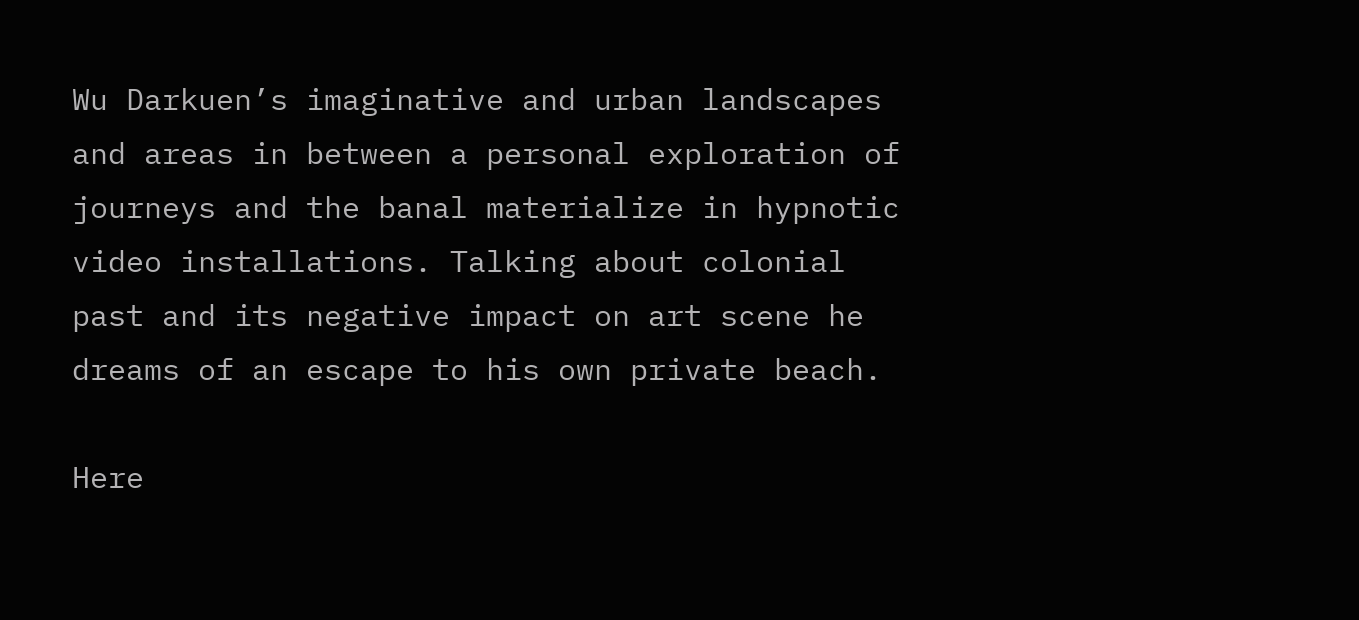Wu Darkuen’s imaginative and urban landscapes and areas in between a personal exploration of journeys and the banal materialize in hypnotic video installations. Talking about colonial past and its negative impact on art scene he dreams of an escape to his own private beach.

Here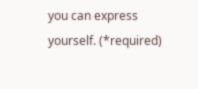you can express yourself. (*required)